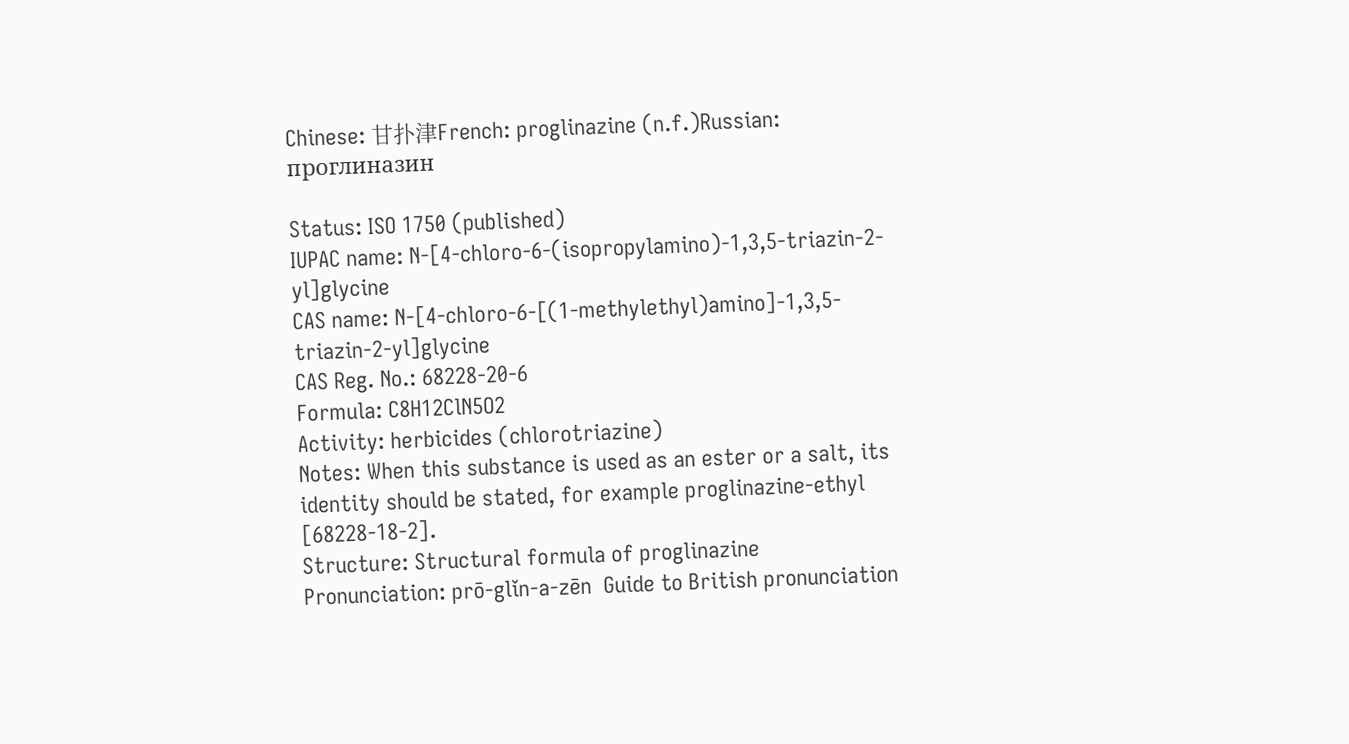Chinese: 甘扑津French: proglinazine (n.f.)Russian: проглиназин

Status: ISO 1750 (published)
IUPAC name: N-[4-chloro-6-(isopropylamino)-1,3,5-triazin-2-yl]glycine
CAS name: N-[4-chloro-6-[(1-methylethyl)amino]-1,3,5-triazin-2-yl]glycine
CAS Reg. No.: 68228-20-6
Formula: C8H12ClN5O2
Activity: herbicides (chlorotriazine)
Notes: When this substance is used as an ester or a salt, its identity should be stated, for example proglinazine-ethyl [68228-18-2].
Structure: Structural formula of proglinazine
Pronunciation: prō-glǐn-a-zēn  Guide to British pronunciation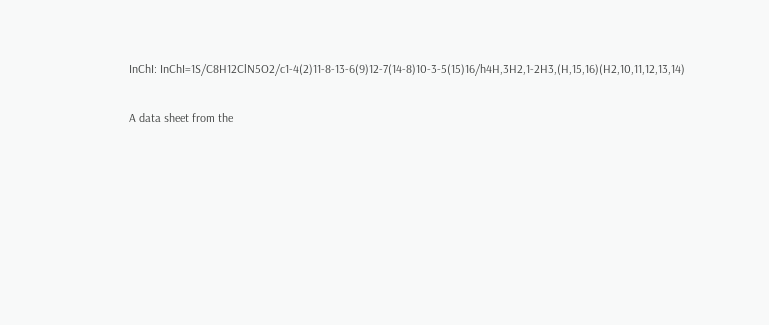InChI: InChI=1S/C8H12ClN5O2/c1-4(2)11-8-13-6(9)12-7(14-8)10-3-5(15)16/h4H,3H2,1-2H3,(H,15,16)(H2,10,11,12,13,14)

A data sheet from the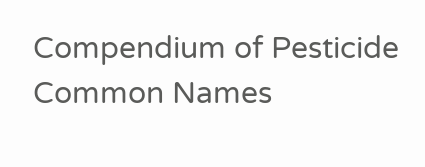Compendium of Pesticide Common Names